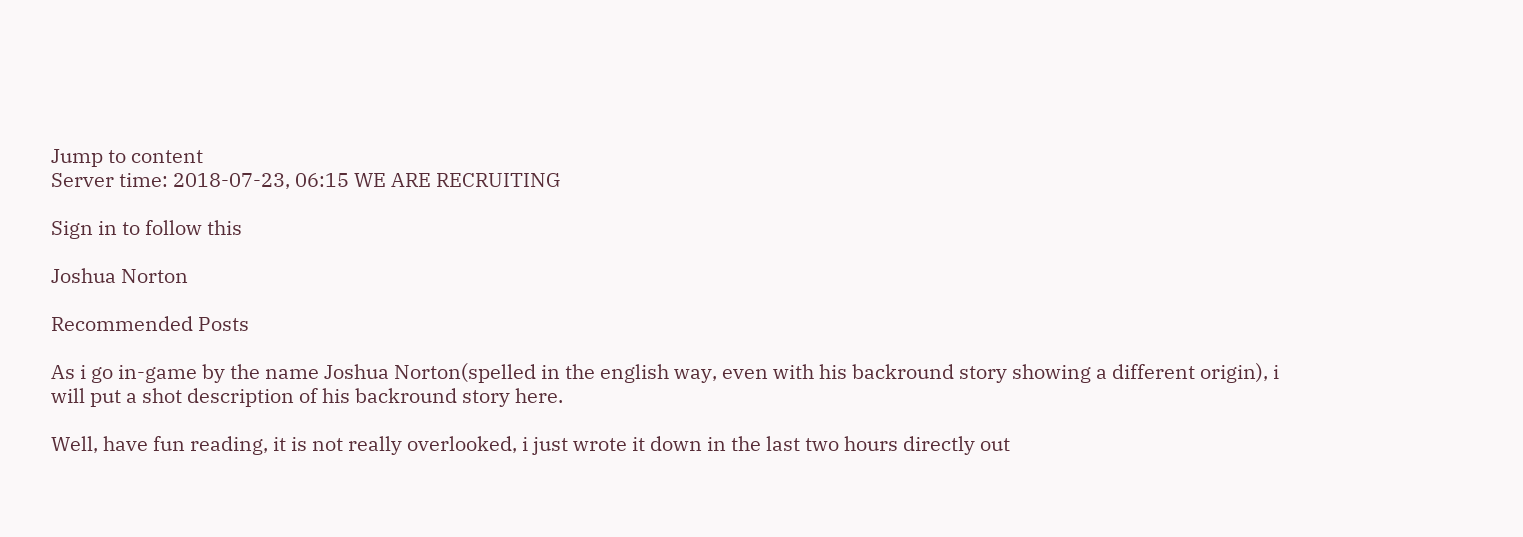Jump to content
Server time: 2018-07-23, 06:15 WE ARE RECRUITING

Sign in to follow this

Joshua Norton

Recommended Posts

As i go in-game by the name Joshua Norton(spelled in the english way, even with his backround story showing a different origin), i will put a shot description of his backround story here.

Well, have fun reading, it is not really overlooked, i just wrote it down in the last two hours directly out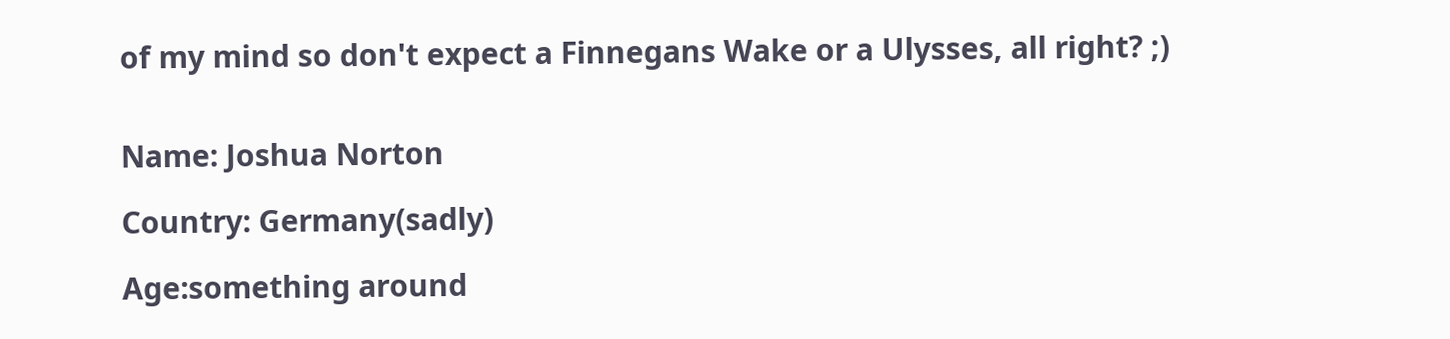of my mind so don't expect a Finnegans Wake or a Ulysses, all right? ;)


Name: Joshua Norton

Country: Germany(sadly)

Age:something around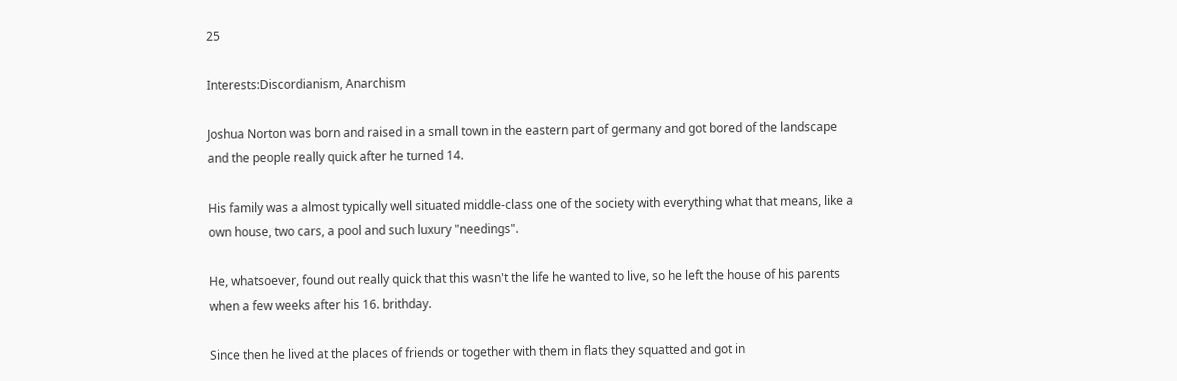25

Interests:Discordianism, Anarchism

Joshua Norton was born and raised in a small town in the eastern part of germany and got bored of the landscape and the people really quick after he turned 14.

His family was a almost typically well situated middle-class one of the society with everything what that means, like a own house, two cars, a pool and such luxury "needings".

He, whatsoever, found out really quick that this wasn't the life he wanted to live, so he left the house of his parents when a few weeks after his 16. brithday.

Since then he lived at the places of friends or together with them in flats they squatted and got in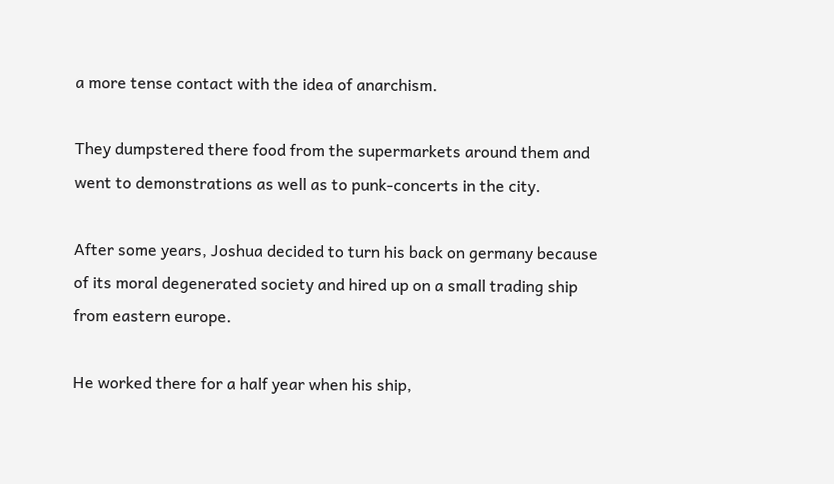a more tense contact with the idea of anarchism.

They dumpstered there food from the supermarkets around them and went to demonstrations as well as to punk-concerts in the city.

After some years, Joshua decided to turn his back on germany because of its moral degenerated society and hired up on a small trading ship from eastern europe.

He worked there for a half year when his ship,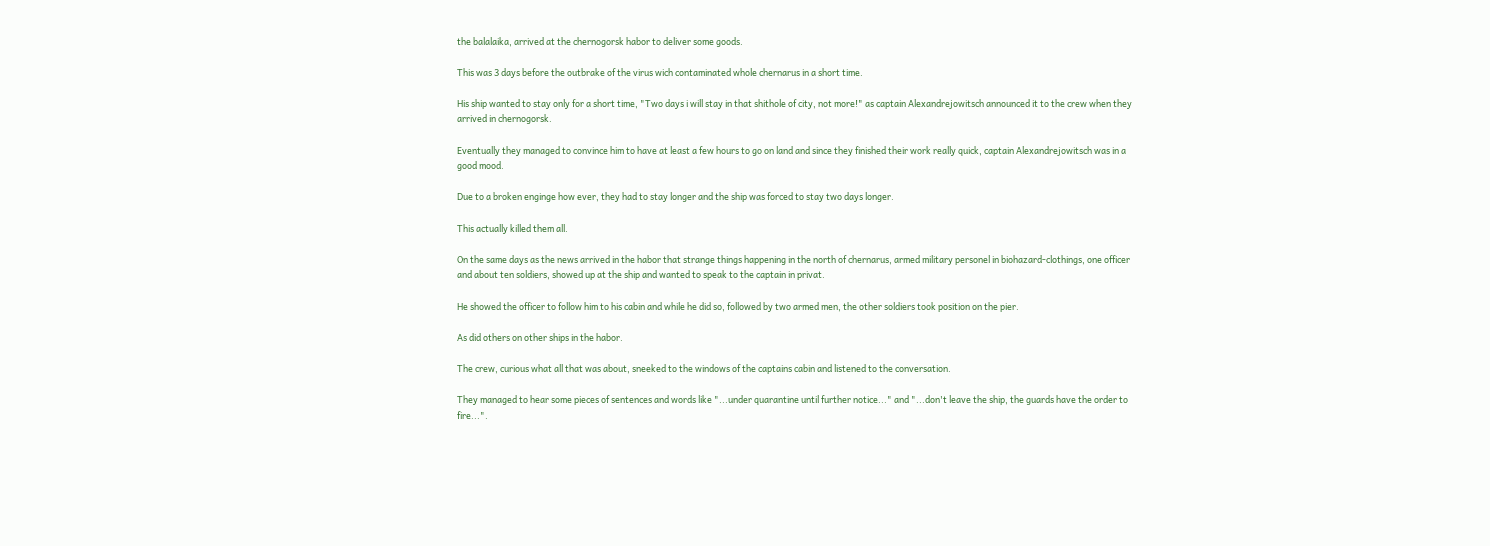the balalaika, arrived at the chernogorsk habor to deliver some goods.

This was 3 days before the outbrake of the virus wich contaminated whole chernarus in a short time.

His ship wanted to stay only for a short time, "Two days i will stay in that shithole of city, not more!" as captain Alexandrejowitsch announced it to the crew when they arrived in chernogorsk.

Eventually they managed to convince him to have at least a few hours to go on land and since they finished their work really quick, captain Alexandrejowitsch was in a good mood.

Due to a broken enginge how ever, they had to stay longer and the ship was forced to stay two days longer.

This actually killed them all.

On the same days as the news arrived in the habor that strange things happening in the north of chernarus, armed military personel in biohazard-clothings, one officer and about ten soldiers, showed up at the ship and wanted to speak to the captain in privat.

He showed the officer to follow him to his cabin and while he did so, followed by two armed men, the other soldiers took position on the pier.

As did others on other ships in the habor.

The crew, curious what all that was about, sneeked to the windows of the captains cabin and listened to the conversation.

They managed to hear some pieces of sentences and words like "...under quarantine until further notice..." and "...don't leave the ship, the guards have the order to fire...".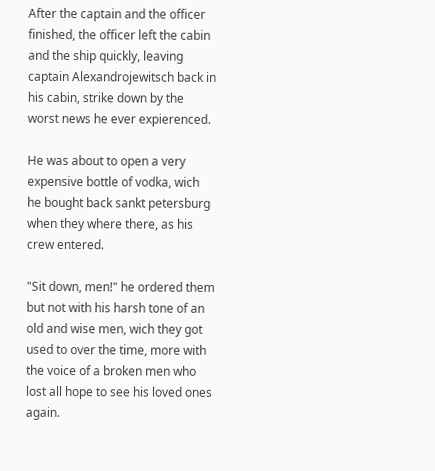After the captain and the officer finished, the officer left the cabin and the ship quickly, leaving captain Alexandrojewitsch back in his cabin, strike down by the worst news he ever expierenced.

He was about to open a very expensive bottle of vodka, wich he bought back sankt petersburg when they where there, as his crew entered.

"Sit down, men!" he ordered them but not with his harsh tone of an old and wise men, wich they got used to over the time, more with the voice of a broken men who lost all hope to see his loved ones again.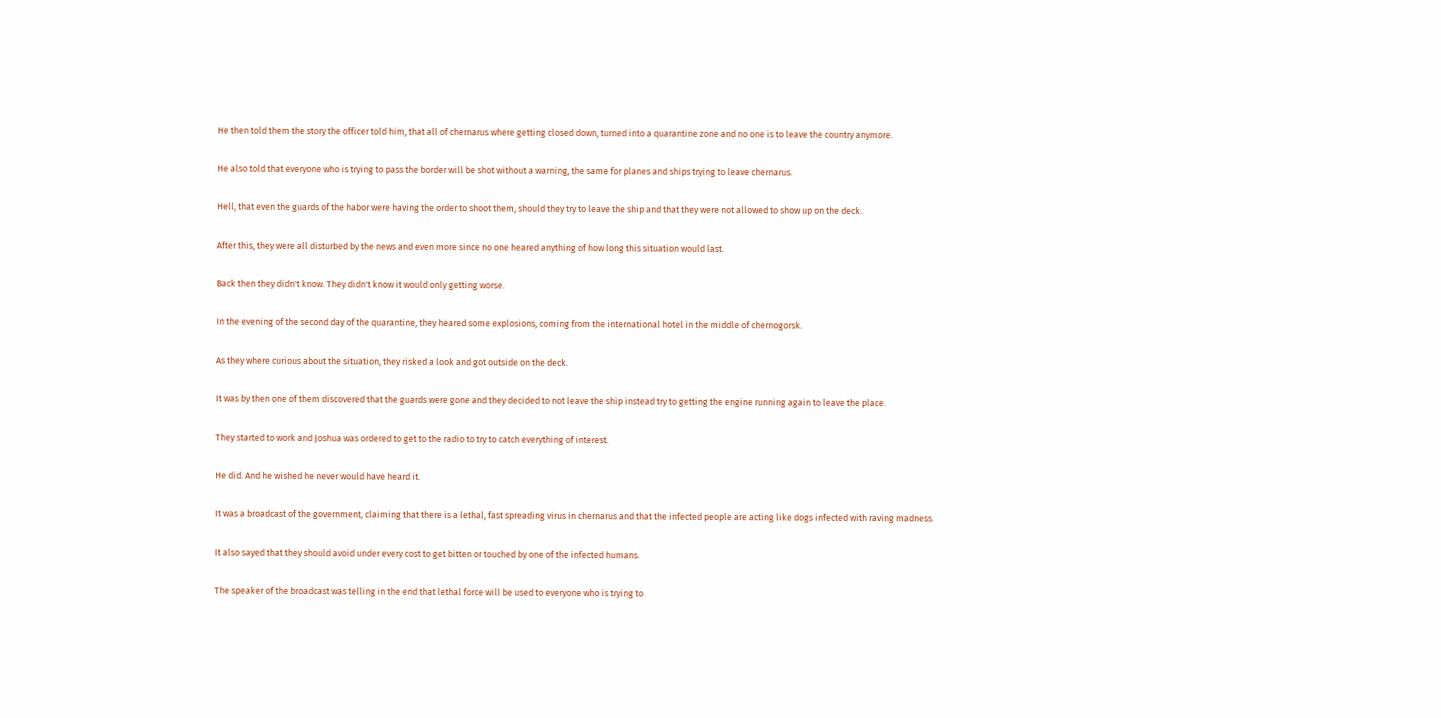He then told them the story the officer told him, that all of chernarus where getting closed down, turned into a quarantine zone and no one is to leave the country anymore.

He also told that everyone who is trying to pass the border will be shot without a warning, the same for planes and ships trying to leave chernarus.

Hell, that even the guards of the habor were having the order to shoot them, should they try to leave the ship and that they were not allowed to show up on the deck.

After this, they were all disturbed by the news and even more since no one heared anything of how long this situation would last.

Back then they didn't know. They didn't know it would only getting worse.

In the evening of the second day of the quarantine, they heared some explosions, coming from the international hotel in the middle of chernogorsk.

As they where curious about the situation, they risked a look and got outside on the deck.

It was by then one of them discovered that the guards were gone and they decided to not leave the ship instead try to getting the engine running again to leave the place.

They started to work and Joshua was ordered to get to the radio to try to catch everything of interest.

He did. And he wished he never would have heard it.

It was a broadcast of the government, claiming that there is a lethal, fast spreading virus in chernarus and that the infected people are acting like dogs infected with raving madness.

It also sayed that they should avoid under every cost to get bitten or touched by one of the infected humans.

The speaker of the broadcast was telling in the end that lethal force will be used to everyone who is trying to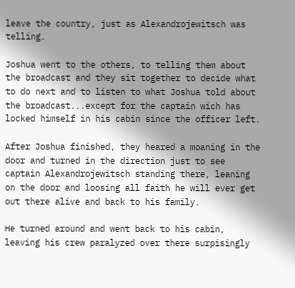leave the country, just as Alexandrojewitsch was telling.

Joshua went to the others, to telling them about the broadcast and they sit together to decide what to do next and to listen to what Joshua told about the broadcast...except for the captain wich has locked himself in his cabin since the officer left.

After Joshua finished, they heared a moaning in the door and turned in the direction just to see captain Alexandrojewitsch standing there, leaning on the door and loosing all faith he will ever get out there alive and back to his family.

He turned around and went back to his cabin, leaving his crew paralyzed over there surpisingly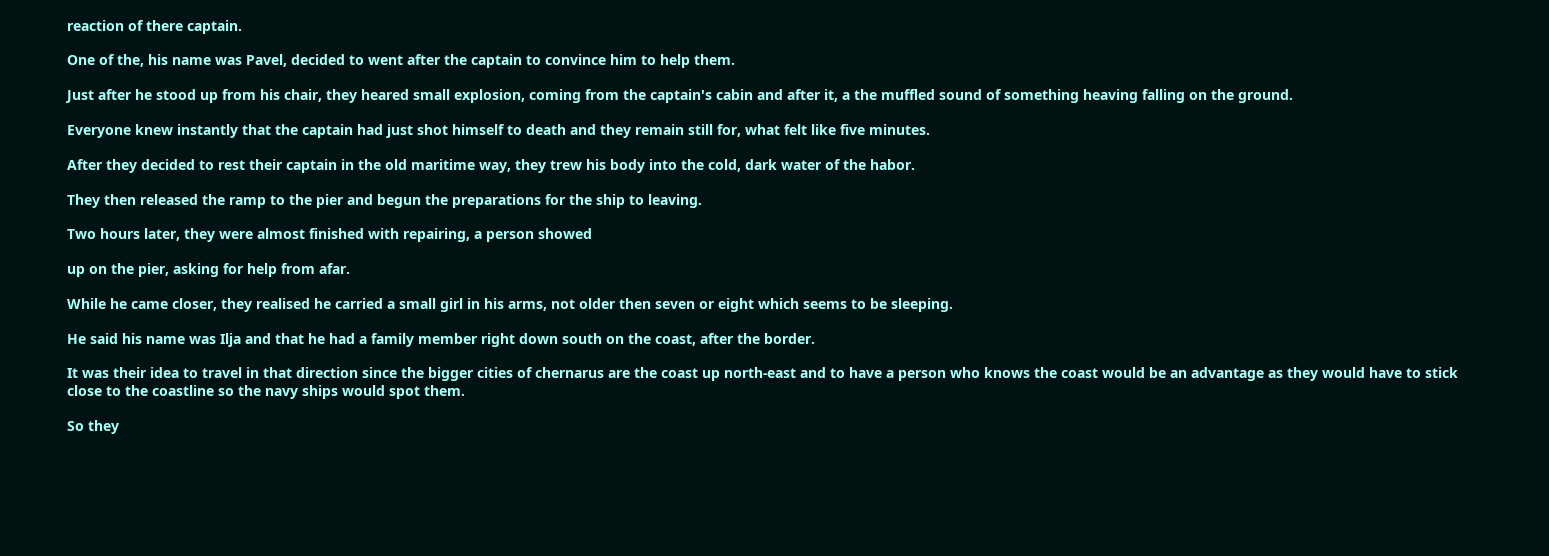reaction of there captain.

One of the, his name was Pavel, decided to went after the captain to convince him to help them.

Just after he stood up from his chair, they heared small explosion, coming from the captain's cabin and after it, a the muffled sound of something heaving falling on the ground.

Everyone knew instantly that the captain had just shot himself to death and they remain still for, what felt like five minutes.

After they decided to rest their captain in the old maritime way, they trew his body into the cold, dark water of the habor.

They then released the ramp to the pier and begun the preparations for the ship to leaving.

Two hours later, they were almost finished with repairing, a person showed

up on the pier, asking for help from afar.

While he came closer, they realised he carried a small girl in his arms, not older then seven or eight which seems to be sleeping.

He said his name was Ilja and that he had a family member right down south on the coast, after the border.

It was their idea to travel in that direction since the bigger cities of chernarus are the coast up north-east and to have a person who knows the coast would be an advantage as they would have to stick close to the coastline so the navy ships would spot them.

So they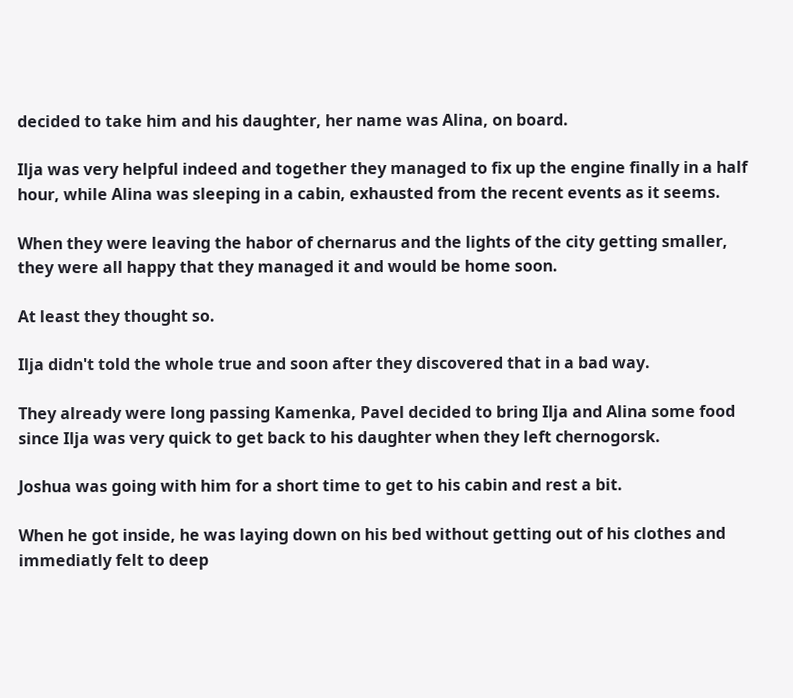decided to take him and his daughter, her name was Alina, on board.

Ilja was very helpful indeed and together they managed to fix up the engine finally in a half hour, while Alina was sleeping in a cabin, exhausted from the recent events as it seems.

When they were leaving the habor of chernarus and the lights of the city getting smaller, they were all happy that they managed it and would be home soon.

At least they thought so.

Ilja didn't told the whole true and soon after they discovered that in a bad way.

They already were long passing Kamenka, Pavel decided to bring Ilja and Alina some food since Ilja was very quick to get back to his daughter when they left chernogorsk.

Joshua was going with him for a short time to get to his cabin and rest a bit.

When he got inside, he was laying down on his bed without getting out of his clothes and immediatly felt to deep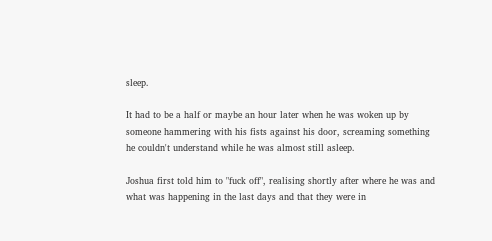sleep.

It had to be a half or maybe an hour later when he was woken up by someone hammering with his fists against his door, screaming something he couldn't understand while he was almost still asleep.

Joshua first told him to "fuck off", realising shortly after where he was and what was happening in the last days and that they were in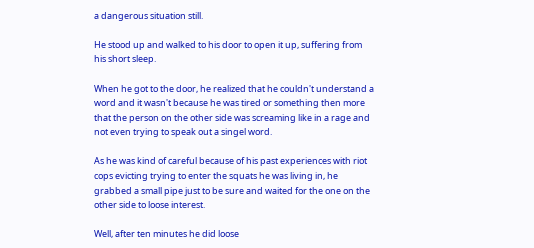a dangerous situation still.

He stood up and walked to his door to open it up, suffering from his short sleep.

When he got to the door, he realized that he couldn't understand a word and it wasn't because he was tired or something then more that the person on the other side was screaming like in a rage and not even trying to speak out a singel word.

As he was kind of careful because of his past experiences with riot cops evicting trying to enter the squats he was living in, he grabbed a small pipe just to be sure and waited for the one on the other side to loose interest.

Well, after ten minutes he did loose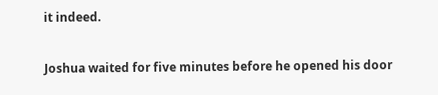it indeed.

Joshua waited for five minutes before he opened his door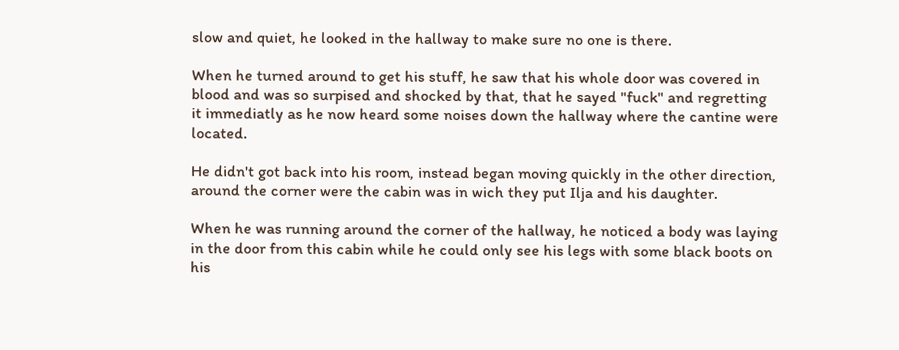slow and quiet, he looked in the hallway to make sure no one is there.

When he turned around to get his stuff, he saw that his whole door was covered in blood and was so surpised and shocked by that, that he sayed "fuck" and regretting it immediatly as he now heard some noises down the hallway where the cantine were located.

He didn't got back into his room, instead began moving quickly in the other direction, around the corner were the cabin was in wich they put Ilja and his daughter.

When he was running around the corner of the hallway, he noticed a body was laying in the door from this cabin while he could only see his legs with some black boots on his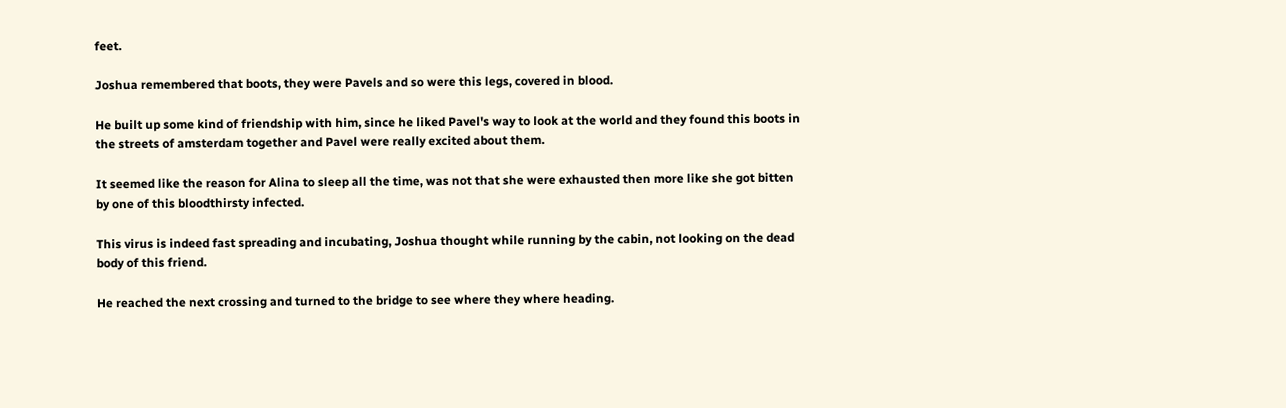feet.

Joshua remembered that boots, they were Pavels and so were this legs, covered in blood.

He built up some kind of friendship with him, since he liked Pavel's way to look at the world and they found this boots in the streets of amsterdam together and Pavel were really excited about them.

It seemed like the reason for Alina to sleep all the time, was not that she were exhausted then more like she got bitten by one of this bloodthirsty infected.

This virus is indeed fast spreading and incubating, Joshua thought while running by the cabin, not looking on the dead body of this friend.

He reached the next crossing and turned to the bridge to see where they where heading.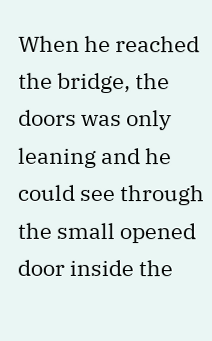When he reached the bridge, the doors was only leaning and he could see through the small opened door inside the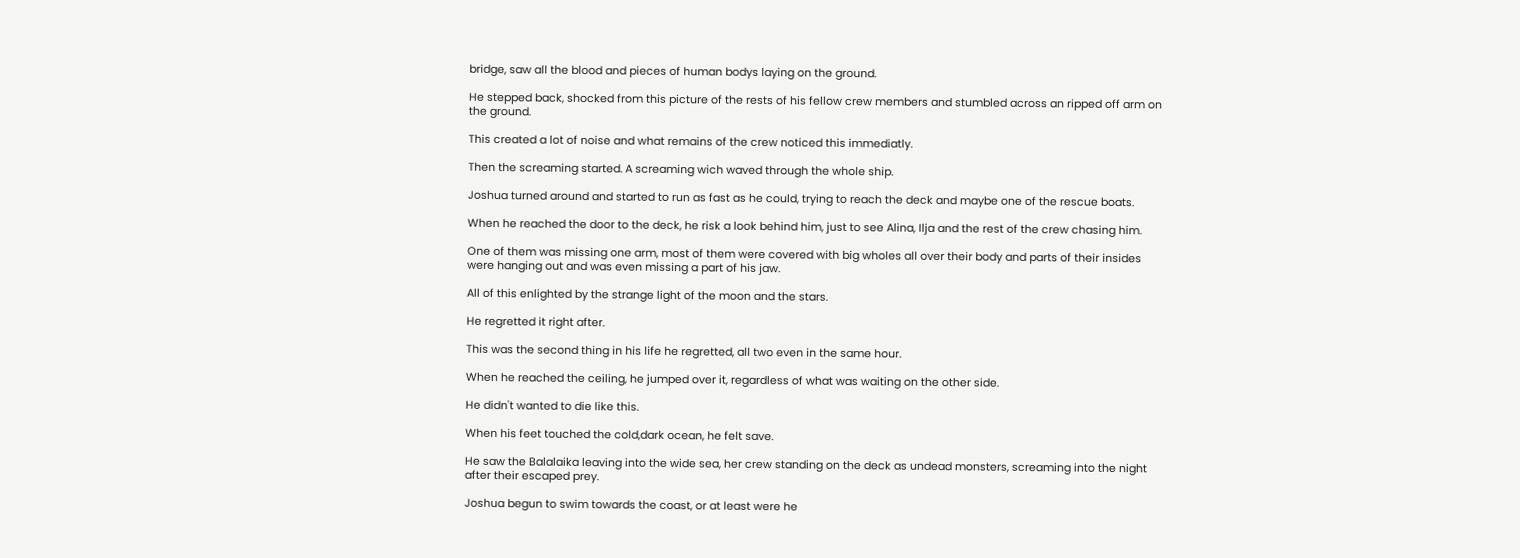bridge, saw all the blood and pieces of human bodys laying on the ground.

He stepped back, shocked from this picture of the rests of his fellow crew members and stumbled across an ripped off arm on the ground.

This created a lot of noise and what remains of the crew noticed this immediatly.

Then the screaming started. A screaming wich waved through the whole ship.

Joshua turned around and started to run as fast as he could, trying to reach the deck and maybe one of the rescue boats.

When he reached the door to the deck, he risk a look behind him, just to see Alina, Ilja and the rest of the crew chasing him.

One of them was missing one arm, most of them were covered with big wholes all over their body and parts of their insides were hanging out and was even missing a part of his jaw.

All of this enlighted by the strange light of the moon and the stars.

He regretted it right after.

This was the second thing in his life he regretted, all two even in the same hour.

When he reached the ceiling, he jumped over it, regardless of what was waiting on the other side.

He didn't wanted to die like this.

When his feet touched the cold,dark ocean, he felt save.

He saw the Balalaika leaving into the wide sea, her crew standing on the deck as undead monsters, screaming into the night after their escaped prey.

Joshua begun to swim towards the coast, or at least were he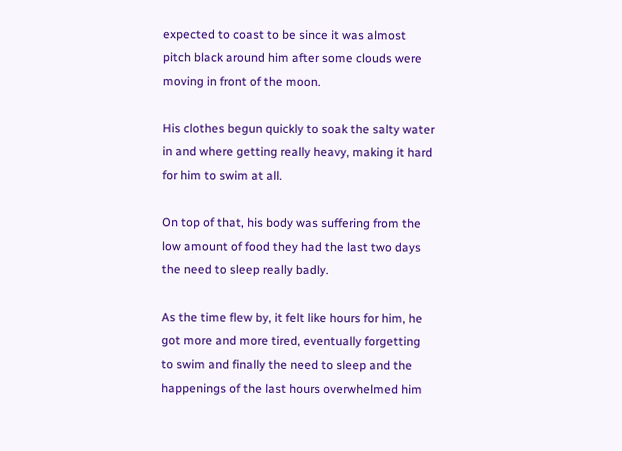expected to coast to be since it was almost pitch black around him after some clouds were moving in front of the moon.

His clothes begun quickly to soak the salty water in and where getting really heavy, making it hard for him to swim at all.

On top of that, his body was suffering from the low amount of food they had the last two days the need to sleep really badly.

As the time flew by, it felt like hours for him, he got more and more tired, eventually forgetting to swim and finally the need to sleep and the happenings of the last hours overwhelmed him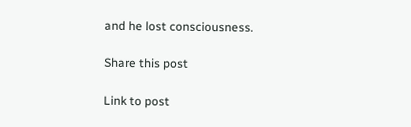and he lost consciousness.

Share this post

Link to post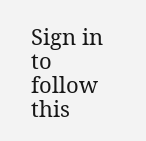Sign in to follow this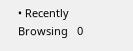• Recently Browsing   0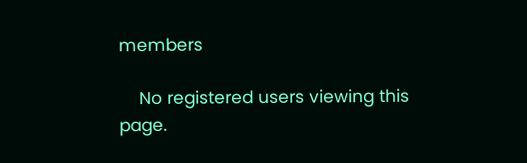members

    No registered users viewing this page.